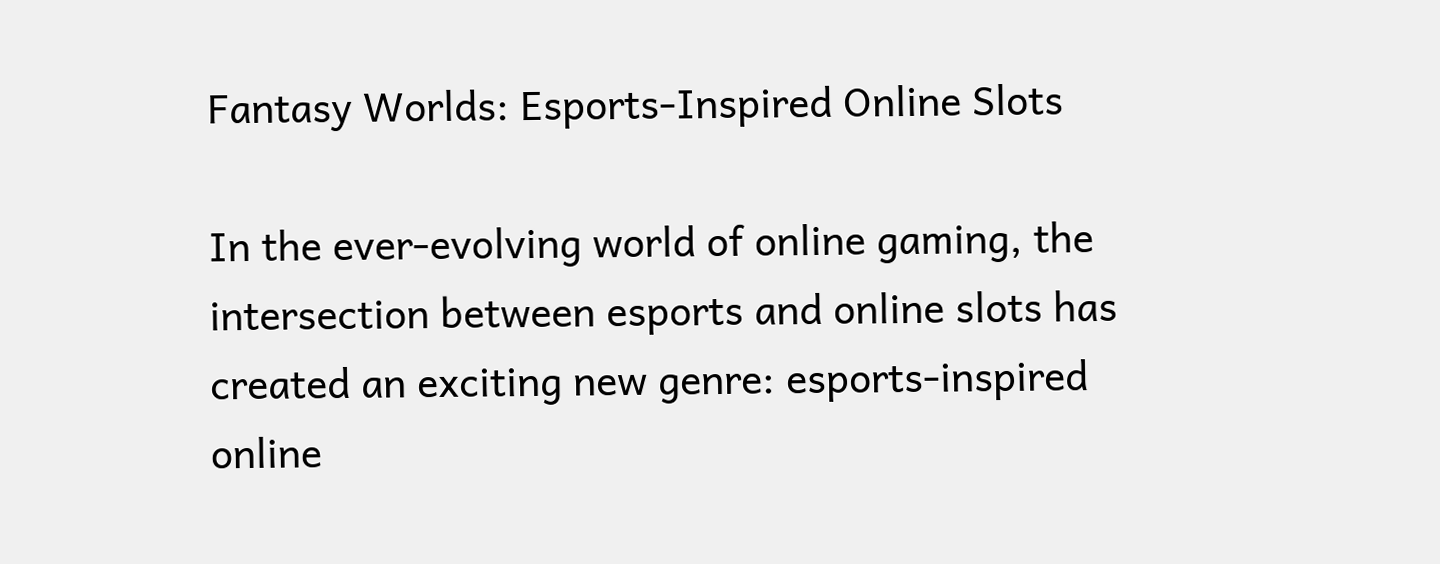Fantasy Worlds: Esports-Inspired Online Slots

In the ever-evolving world of online gaming, the intersection between esports and online slots has created an exciting new genre: esports-inspired online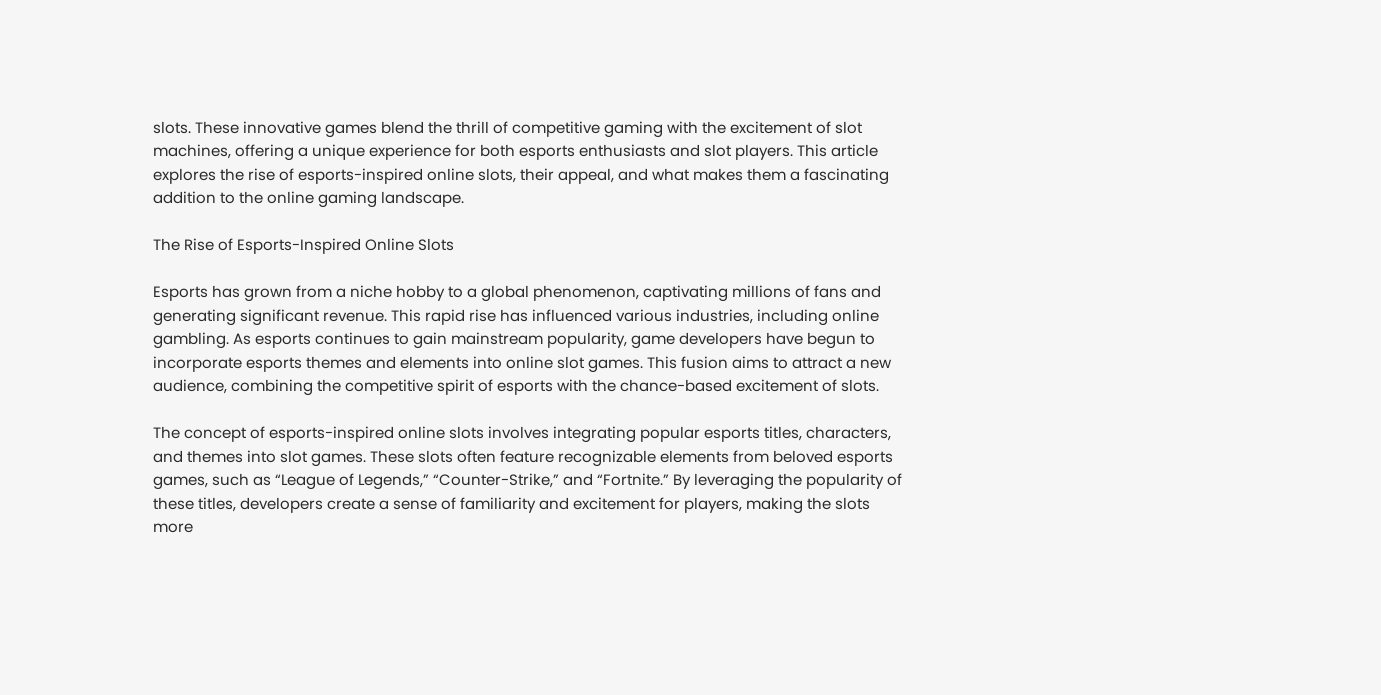slots. These innovative games blend the thrill of competitive gaming with the excitement of slot machines, offering a unique experience for both esports enthusiasts and slot players. This article explores the rise of esports-inspired online slots, their appeal, and what makes them a fascinating addition to the online gaming landscape.

The Rise of Esports-Inspired Online Slots

Esports has grown from a niche hobby to a global phenomenon, captivating millions of fans and generating significant revenue. This rapid rise has influenced various industries, including online gambling. As esports continues to gain mainstream popularity, game developers have begun to incorporate esports themes and elements into online slot games. This fusion aims to attract a new audience, combining the competitive spirit of esports with the chance-based excitement of slots.

The concept of esports-inspired online slots involves integrating popular esports titles, characters, and themes into slot games. These slots often feature recognizable elements from beloved esports games, such as “League of Legends,” “Counter-Strike,” and “Fortnite.” By leveraging the popularity of these titles, developers create a sense of familiarity and excitement for players, making the slots more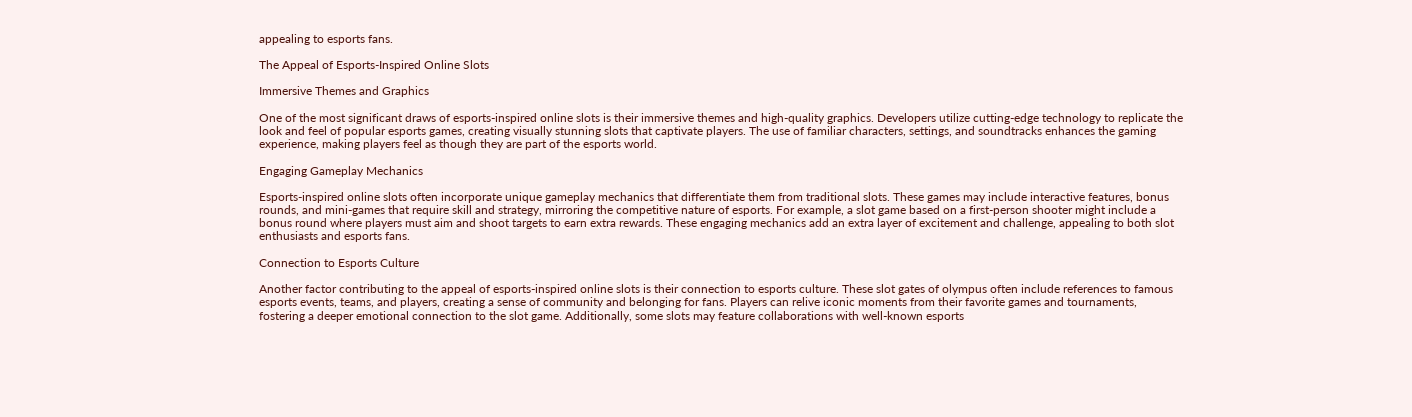appealing to esports fans.

The Appeal of Esports-Inspired Online Slots

Immersive Themes and Graphics

One of the most significant draws of esports-inspired online slots is their immersive themes and high-quality graphics. Developers utilize cutting-edge technology to replicate the look and feel of popular esports games, creating visually stunning slots that captivate players. The use of familiar characters, settings, and soundtracks enhances the gaming experience, making players feel as though they are part of the esports world.

Engaging Gameplay Mechanics

Esports-inspired online slots often incorporate unique gameplay mechanics that differentiate them from traditional slots. These games may include interactive features, bonus rounds, and mini-games that require skill and strategy, mirroring the competitive nature of esports. For example, a slot game based on a first-person shooter might include a bonus round where players must aim and shoot targets to earn extra rewards. These engaging mechanics add an extra layer of excitement and challenge, appealing to both slot enthusiasts and esports fans.

Connection to Esports Culture

Another factor contributing to the appeal of esports-inspired online slots is their connection to esports culture. These slot gates of olympus often include references to famous esports events, teams, and players, creating a sense of community and belonging for fans. Players can relive iconic moments from their favorite games and tournaments, fostering a deeper emotional connection to the slot game. Additionally, some slots may feature collaborations with well-known esports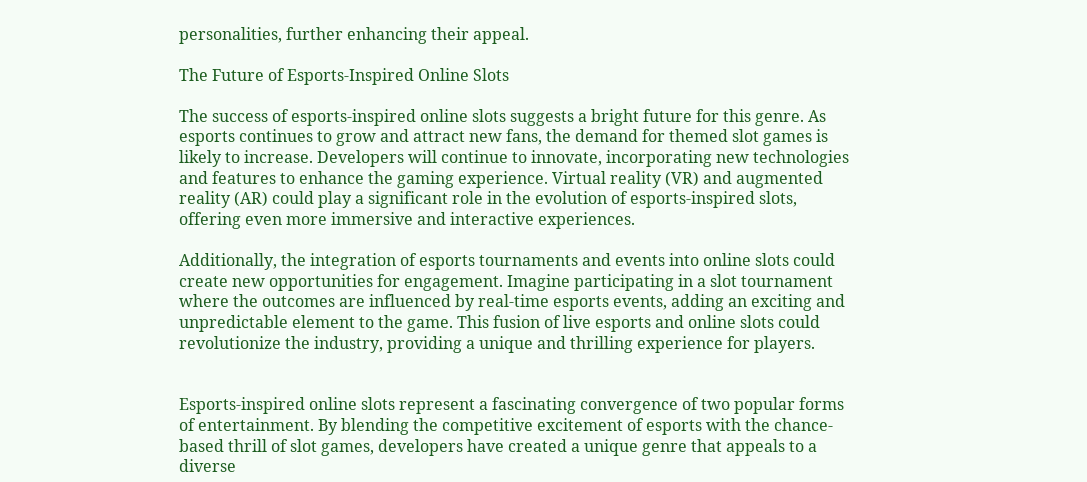personalities, further enhancing their appeal.

The Future of Esports-Inspired Online Slots

The success of esports-inspired online slots suggests a bright future for this genre. As esports continues to grow and attract new fans, the demand for themed slot games is likely to increase. Developers will continue to innovate, incorporating new technologies and features to enhance the gaming experience. Virtual reality (VR) and augmented reality (AR) could play a significant role in the evolution of esports-inspired slots, offering even more immersive and interactive experiences.

Additionally, the integration of esports tournaments and events into online slots could create new opportunities for engagement. Imagine participating in a slot tournament where the outcomes are influenced by real-time esports events, adding an exciting and unpredictable element to the game. This fusion of live esports and online slots could revolutionize the industry, providing a unique and thrilling experience for players.


Esports-inspired online slots represent a fascinating convergence of two popular forms of entertainment. By blending the competitive excitement of esports with the chance-based thrill of slot games, developers have created a unique genre that appeals to a diverse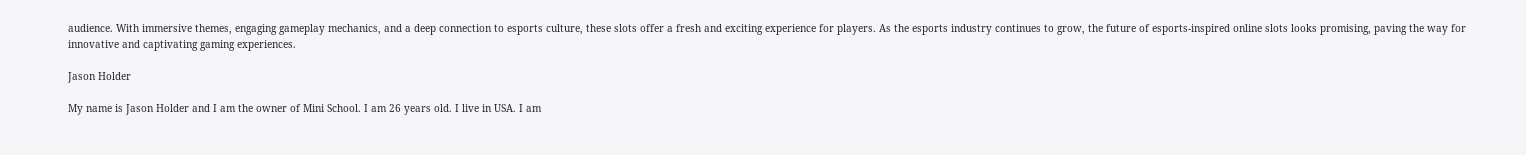audience. With immersive themes, engaging gameplay mechanics, and a deep connection to esports culture, these slots offer a fresh and exciting experience for players. As the esports industry continues to grow, the future of esports-inspired online slots looks promising, paving the way for innovative and captivating gaming experiences.

Jason Holder

My name is Jason Holder and I am the owner of Mini School. I am 26 years old. I live in USA. I am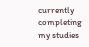currently completing my studies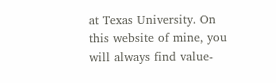at Texas University. On this website of mine, you will always find value-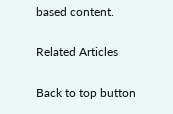based content.

Related Articles

Back to top button